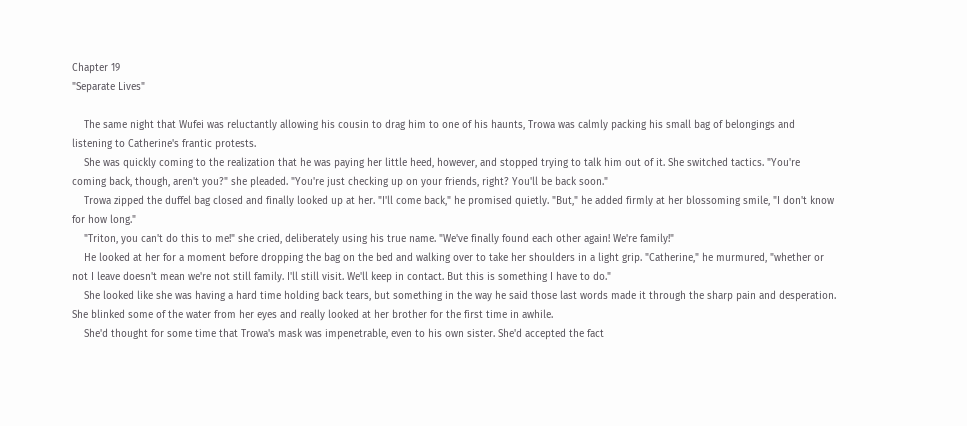Chapter 19
"Separate Lives"

    The same night that Wufei was reluctantly allowing his cousin to drag him to one of his haunts, Trowa was calmly packing his small bag of belongings and listening to Catherine's frantic protests.
    She was quickly coming to the realization that he was paying her little heed, however, and stopped trying to talk him out of it. She switched tactics. "You're coming back, though, aren't you?" she pleaded. "You're just checking up on your friends, right? You'll be back soon."
    Trowa zipped the duffel bag closed and finally looked up at her. "I'll come back," he promised quietly. "But," he added firmly at her blossoming smile, "I don't know for how long."
    "Triton, you can't do this to me!" she cried, deliberately using his true name. "We've finally found each other again! We're family!"
    He looked at her for a moment before dropping the bag on the bed and walking over to take her shoulders in a light grip. "Catherine," he murmured, "whether or not I leave doesn't mean we're not still family. I'll still visit. We'll keep in contact. But this is something I have to do."
    She looked like she was having a hard time holding back tears, but something in the way he said those last words made it through the sharp pain and desperation. She blinked some of the water from her eyes and really looked at her brother for the first time in awhile.
    She'd thought for some time that Trowa's mask was impenetrable, even to his own sister. She'd accepted the fact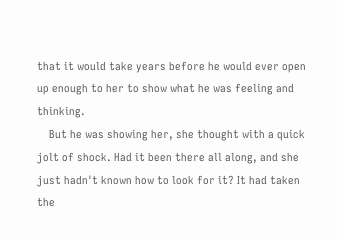that it would take years before he would ever open up enough to her to show what he was feeling and thinking.
    But he was showing her, she thought with a quick jolt of shock. Had it been there all along, and she just hadn't known how to look for it? It had taken the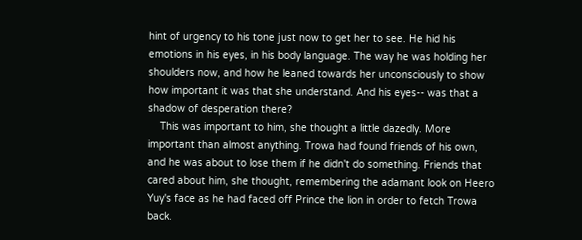hint of urgency to his tone just now to get her to see. He hid his emotions in his eyes, in his body language. The way he was holding her shoulders now, and how he leaned towards her unconsciously to show how important it was that she understand. And his eyes-- was that a shadow of desperation there?
    This was important to him, she thought a little dazedly. More important than almost anything. Trowa had found friends of his own, and he was about to lose them if he didn't do something. Friends that cared about him, she thought, remembering the adamant look on Heero Yuy's face as he had faced off Prince the lion in order to fetch Trowa back.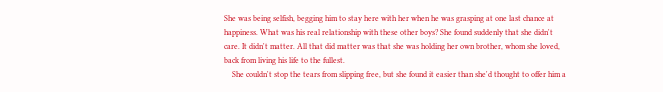She was being selfish, begging him to stay here with her when he was grasping at one last chance at happiness. What was his real relationship with these other boys? She found suddenly that she didn't care. It didn't matter. All that did matter was that she was holding her own brother, whom she loved, back from living his life to the fullest.
    She couldn't stop the tears from slipping free, but she found it easier than she'd thought to offer him a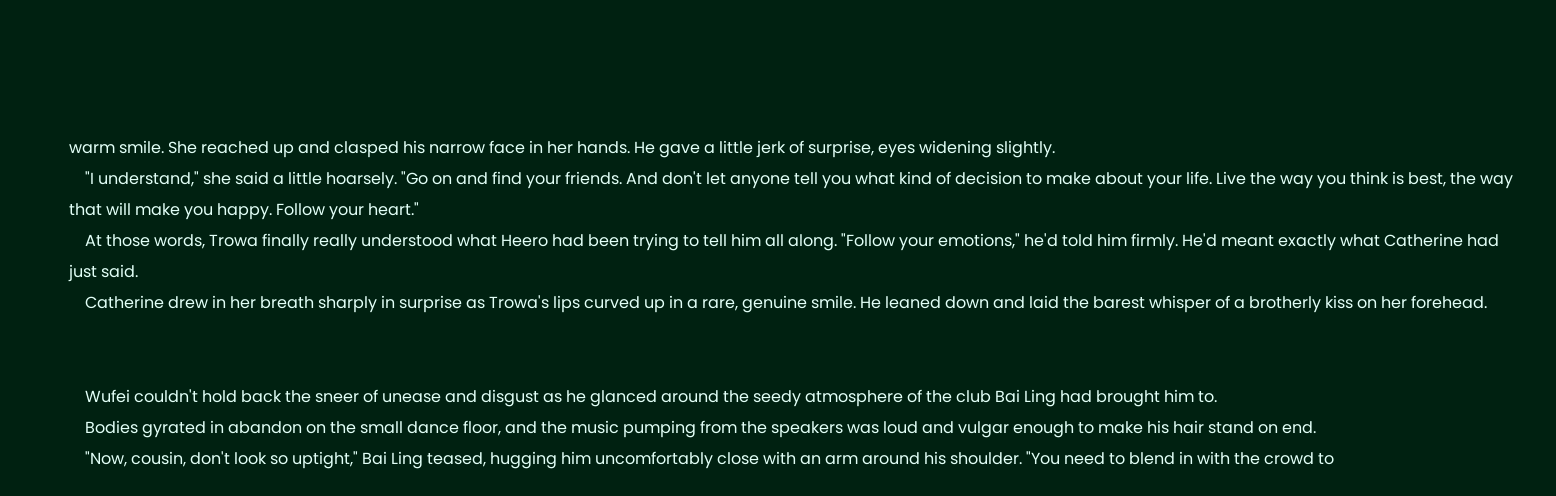warm smile. She reached up and clasped his narrow face in her hands. He gave a little jerk of surprise, eyes widening slightly.
    "I understand," she said a little hoarsely. "Go on and find your friends. And don't let anyone tell you what kind of decision to make about your life. Live the way you think is best, the way that will make you happy. Follow your heart."
    At those words, Trowa finally really understood what Heero had been trying to tell him all along. "Follow your emotions," he'd told him firmly. He'd meant exactly what Catherine had just said.
    Catherine drew in her breath sharply in surprise as Trowa's lips curved up in a rare, genuine smile. He leaned down and laid the barest whisper of a brotherly kiss on her forehead.


    Wufei couldn't hold back the sneer of unease and disgust as he glanced around the seedy atmosphere of the club Bai Ling had brought him to.
    Bodies gyrated in abandon on the small dance floor, and the music pumping from the speakers was loud and vulgar enough to make his hair stand on end.
    "Now, cousin, don't look so uptight," Bai Ling teased, hugging him uncomfortably close with an arm around his shoulder. "You need to blend in with the crowd to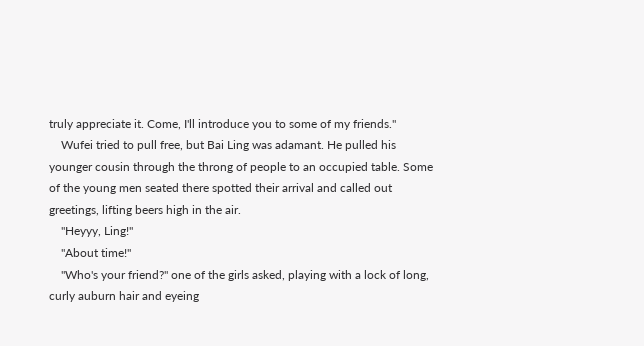truly appreciate it. Come, I'll introduce you to some of my friends."
    Wufei tried to pull free, but Bai Ling was adamant. He pulled his younger cousin through the throng of people to an occupied table. Some of the young men seated there spotted their arrival and called out greetings, lifting beers high in the air.
    "Heyyy, Ling!"
    "About time!"
    "Who's your friend?" one of the girls asked, playing with a lock of long, curly auburn hair and eyeing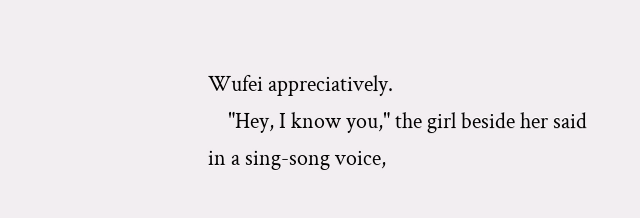Wufei appreciatively.
    "Hey, I know you," the girl beside her said in a sing-song voice,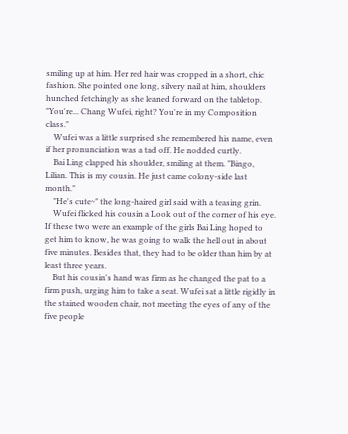smiling up at him. Her red hair was cropped in a short, chic fashion. She pointed one long, silvery nail at him, shoulders hunched fetchingly as she leaned forward on the tabletop. "You're... Chang Wufei, right? You're in my Composition class."
    Wufei was a little surprised she remembered his name, even if her pronunciation was a tad off. He nodded curtly.
    Bai Ling clapped his shoulder, smiling at them. "Bingo, Lilian. This is my cousin. He just came colony-side last month."
    "He's cute~" the long-haired girl said with a teasing grin.
    Wufei flicked his cousin a Look out of the corner of his eye. If these two were an example of the girls Bai Ling hoped to get him to know, he was going to walk the hell out in about five minutes. Besides that, they had to be older than him by at least three years.
    But his cousin's hand was firm as he changed the pat to a firm push, urging him to take a seat. Wufei sat a little rigidly in the stained wooden chair, not meeting the eyes of any of the five people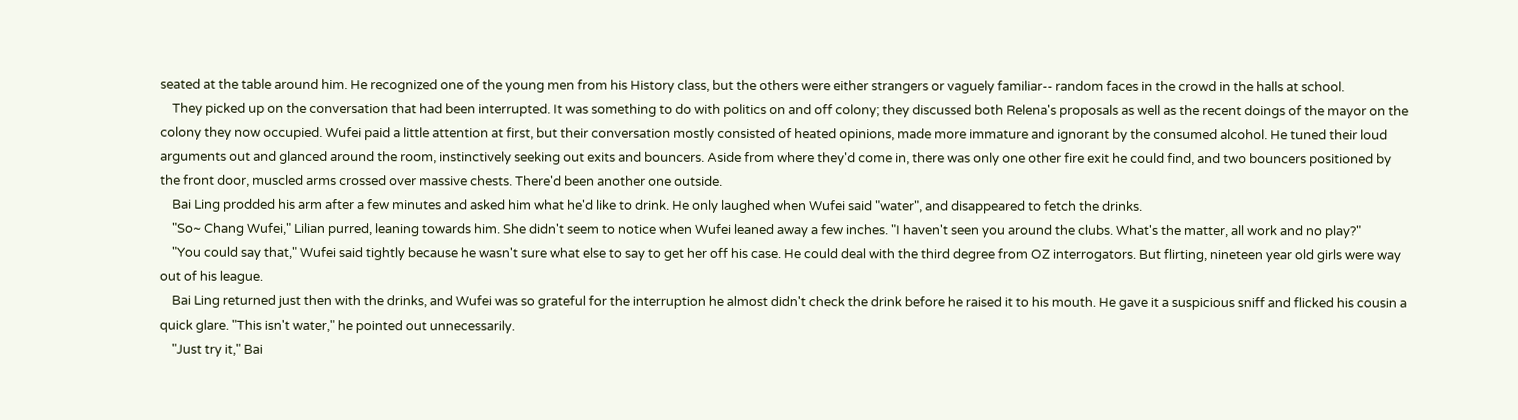seated at the table around him. He recognized one of the young men from his History class, but the others were either strangers or vaguely familiar-- random faces in the crowd in the halls at school.
    They picked up on the conversation that had been interrupted. It was something to do with politics on and off colony; they discussed both Relena's proposals as well as the recent doings of the mayor on the colony they now occupied. Wufei paid a little attention at first, but their conversation mostly consisted of heated opinions, made more immature and ignorant by the consumed alcohol. He tuned their loud arguments out and glanced around the room, instinctively seeking out exits and bouncers. Aside from where they'd come in, there was only one other fire exit he could find, and two bouncers positioned by the front door, muscled arms crossed over massive chests. There'd been another one outside.
    Bai Ling prodded his arm after a few minutes and asked him what he'd like to drink. He only laughed when Wufei said "water", and disappeared to fetch the drinks.
    "So~ Chang Wufei," Lilian purred, leaning towards him. She didn't seem to notice when Wufei leaned away a few inches. "I haven't seen you around the clubs. What's the matter, all work and no play?"
    "You could say that," Wufei said tightly because he wasn't sure what else to say to get her off his case. He could deal with the third degree from OZ interrogators. But flirting, nineteen year old girls were way out of his league.
    Bai Ling returned just then with the drinks, and Wufei was so grateful for the interruption he almost didn't check the drink before he raised it to his mouth. He gave it a suspicious sniff and flicked his cousin a quick glare. "This isn't water," he pointed out unnecessarily.
    "Just try it," Bai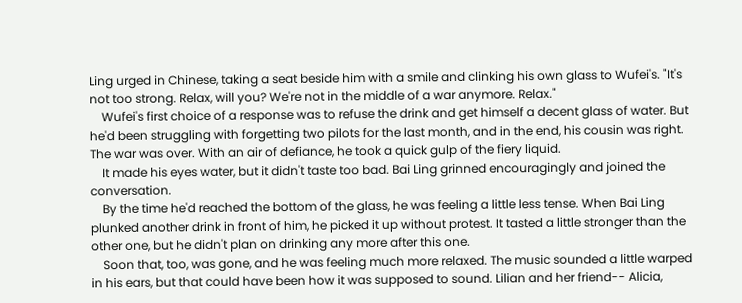Ling urged in Chinese, taking a seat beside him with a smile and clinking his own glass to Wufei's. "It's not too strong. Relax, will you? We're not in the middle of a war anymore. Relax."
    Wufei's first choice of a response was to refuse the drink and get himself a decent glass of water. But he'd been struggling with forgetting two pilots for the last month, and in the end, his cousin was right. The war was over. With an air of defiance, he took a quick gulp of the fiery liquid.
    It made his eyes water, but it didn't taste too bad. Bai Ling grinned encouragingly and joined the conversation.
    By the time he'd reached the bottom of the glass, he was feeling a little less tense. When Bai Ling plunked another drink in front of him, he picked it up without protest. It tasted a little stronger than the other one, but he didn't plan on drinking any more after this one.
    Soon that, too, was gone, and he was feeling much more relaxed. The music sounded a little warped in his ears, but that could have been how it was supposed to sound. Lilian and her friend-- Alicia,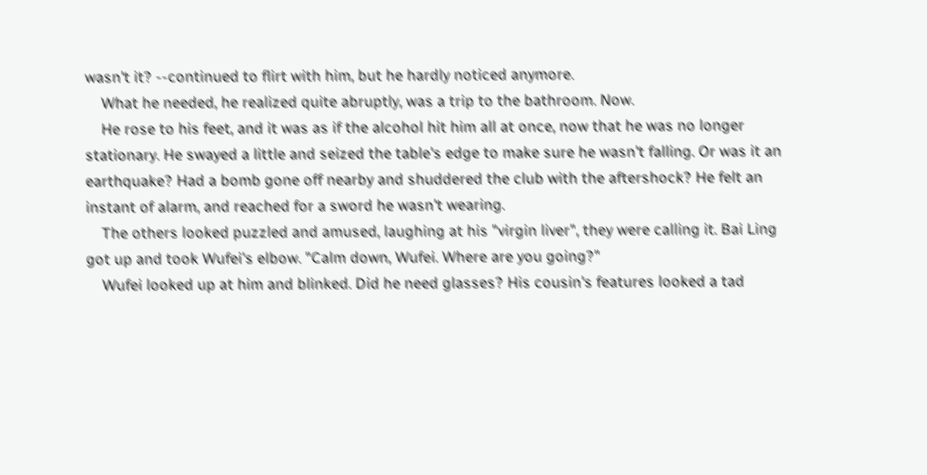wasn't it? --continued to flirt with him, but he hardly noticed anymore.
    What he needed, he realized quite abruptly, was a trip to the bathroom. Now.
    He rose to his feet, and it was as if the alcohol hit him all at once, now that he was no longer stationary. He swayed a little and seized the table's edge to make sure he wasn't falling. Or was it an earthquake? Had a bomb gone off nearby and shuddered the club with the aftershock? He felt an instant of alarm, and reached for a sword he wasn't wearing.
    The others looked puzzled and amused, laughing at his "virgin liver", they were calling it. Bai Ling got up and took Wufei's elbow. "Calm down, Wufei. Where are you going?"
    Wufei looked up at him and blinked. Did he need glasses? His cousin's features looked a tad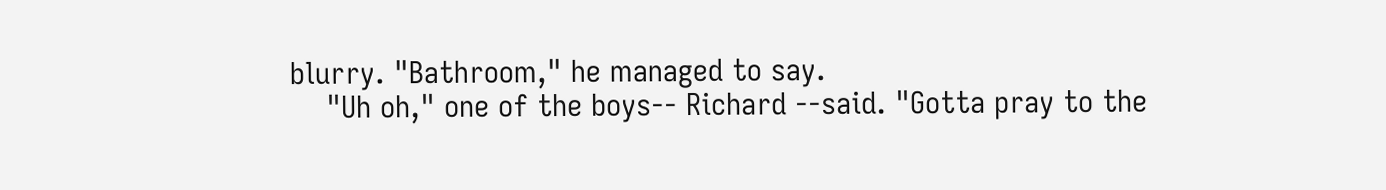blurry. "Bathroom," he managed to say.
    "Uh oh," one of the boys-- Richard --said. "Gotta pray to the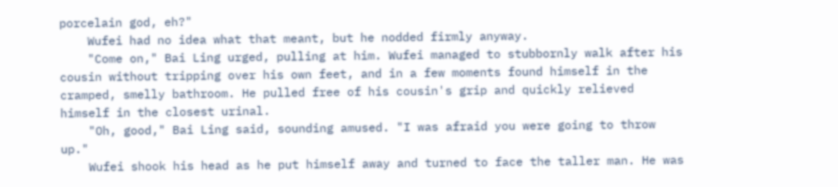porcelain god, eh?"
    Wufei had no idea what that meant, but he nodded firmly anyway.
    "Come on," Bai Ling urged, pulling at him. Wufei managed to stubbornly walk after his cousin without tripping over his own feet, and in a few moments found himself in the cramped, smelly bathroom. He pulled free of his cousin's grip and quickly relieved himself in the closest urinal.
    "Oh, good," Bai Ling said, sounding amused. "I was afraid you were going to throw up."
    Wufei shook his head as he put himself away and turned to face the taller man. He was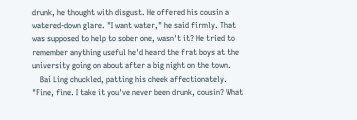drunk, he thought with disgust. He offered his cousin a watered-down glare. "I want water," he said firmly. That was supposed to help to sober one, wasn't it? He tried to remember anything useful he'd heard the frat boys at the university going on about after a big night on the town.
    Bai Ling chuckled, patting his cheek affectionately. "Fine, fine. I take it you've never been drunk, cousin? What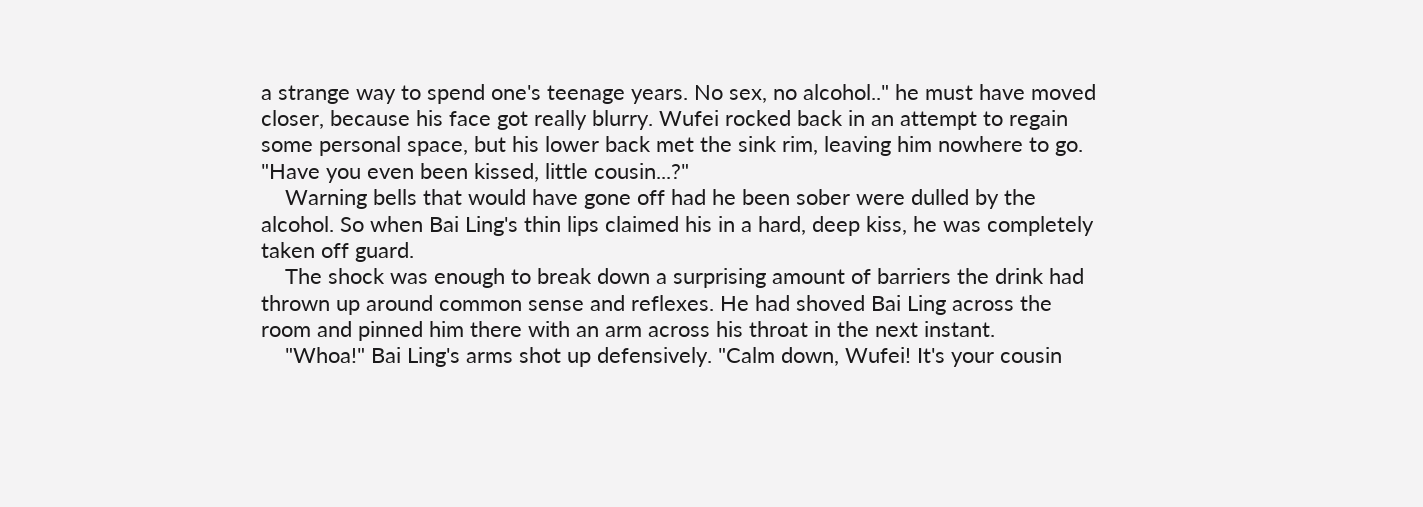a strange way to spend one's teenage years. No sex, no alcohol.." he must have moved closer, because his face got really blurry. Wufei rocked back in an attempt to regain some personal space, but his lower back met the sink rim, leaving him nowhere to go. "Have you even been kissed, little cousin...?"
    Warning bells that would have gone off had he been sober were dulled by the alcohol. So when Bai Ling's thin lips claimed his in a hard, deep kiss, he was completely taken off guard.
    The shock was enough to break down a surprising amount of barriers the drink had thrown up around common sense and reflexes. He had shoved Bai Ling across the room and pinned him there with an arm across his throat in the next instant.
    "Whoa!" Bai Ling's arms shot up defensively. "Calm down, Wufei! It's your cousin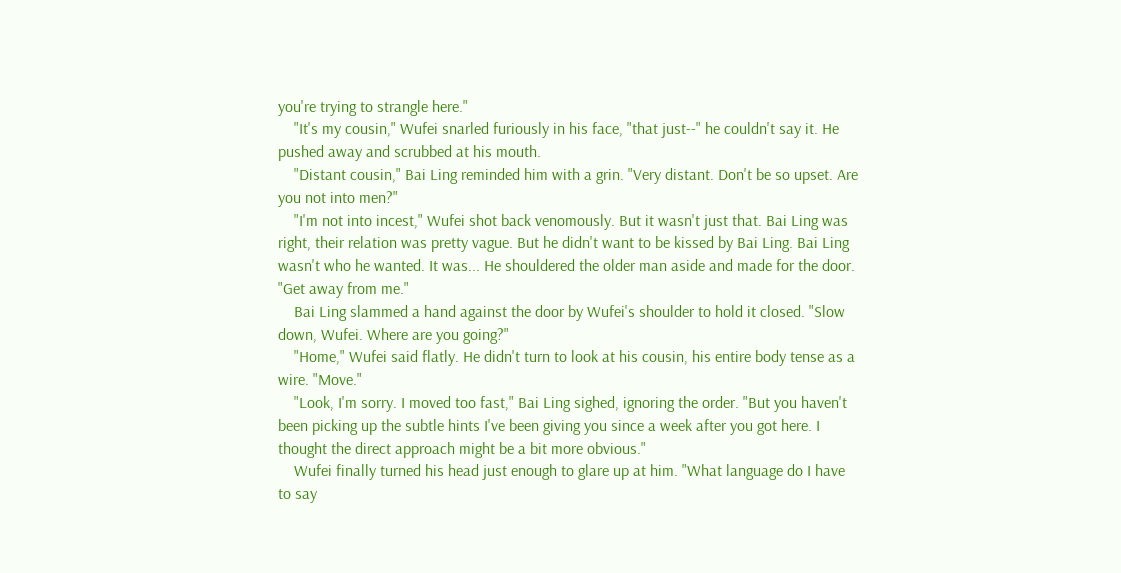you're trying to strangle here."
    "It's my cousin," Wufei snarled furiously in his face, "that just--" he couldn't say it. He pushed away and scrubbed at his mouth.
    "Distant cousin," Bai Ling reminded him with a grin. "Very distant. Don't be so upset. Are you not into men?"
    "I'm not into incest," Wufei shot back venomously. But it wasn't just that. Bai Ling was right, their relation was pretty vague. But he didn't want to be kissed by Bai Ling. Bai Ling wasn't who he wanted. It was... He shouldered the older man aside and made for the door. "Get away from me."
    Bai Ling slammed a hand against the door by Wufei's shoulder to hold it closed. "Slow down, Wufei. Where are you going?"
    "Home," Wufei said flatly. He didn't turn to look at his cousin, his entire body tense as a wire. "Move."
    "Look, I'm sorry. I moved too fast," Bai Ling sighed, ignoring the order. "But you haven't been picking up the subtle hints I've been giving you since a week after you got here. I thought the direct approach might be a bit more obvious."
    Wufei finally turned his head just enough to glare up at him. "What language do I have to say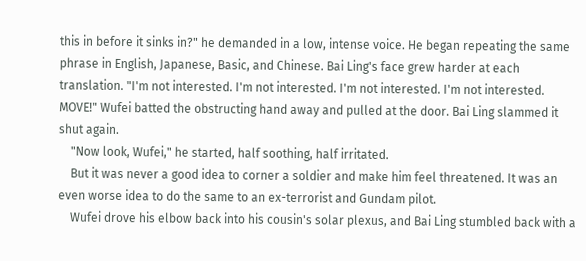this in before it sinks in?" he demanded in a low, intense voice. He began repeating the same phrase in English, Japanese, Basic, and Chinese. Bai Ling's face grew harder at each translation. "I'm not interested. I'm not interested. I'm not interested. I'm not interested. MOVE!" Wufei batted the obstructing hand away and pulled at the door. Bai Ling slammed it shut again.
    "Now look, Wufei," he started, half soothing, half irritated.
    But it was never a good idea to corner a soldier and make him feel threatened. It was an even worse idea to do the same to an ex-terrorist and Gundam pilot.
    Wufei drove his elbow back into his cousin's solar plexus, and Bai Ling stumbled back with a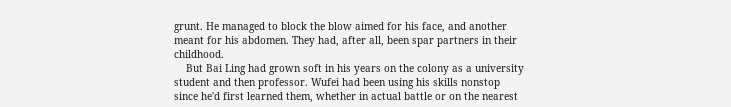grunt. He managed to block the blow aimed for his face, and another meant for his abdomen. They had, after all, been spar partners in their childhood.
    But Bai Ling had grown soft in his years on the colony as a university student and then professor. Wufei had been using his skills nonstop since he'd first learned them, whether in actual battle or on the nearest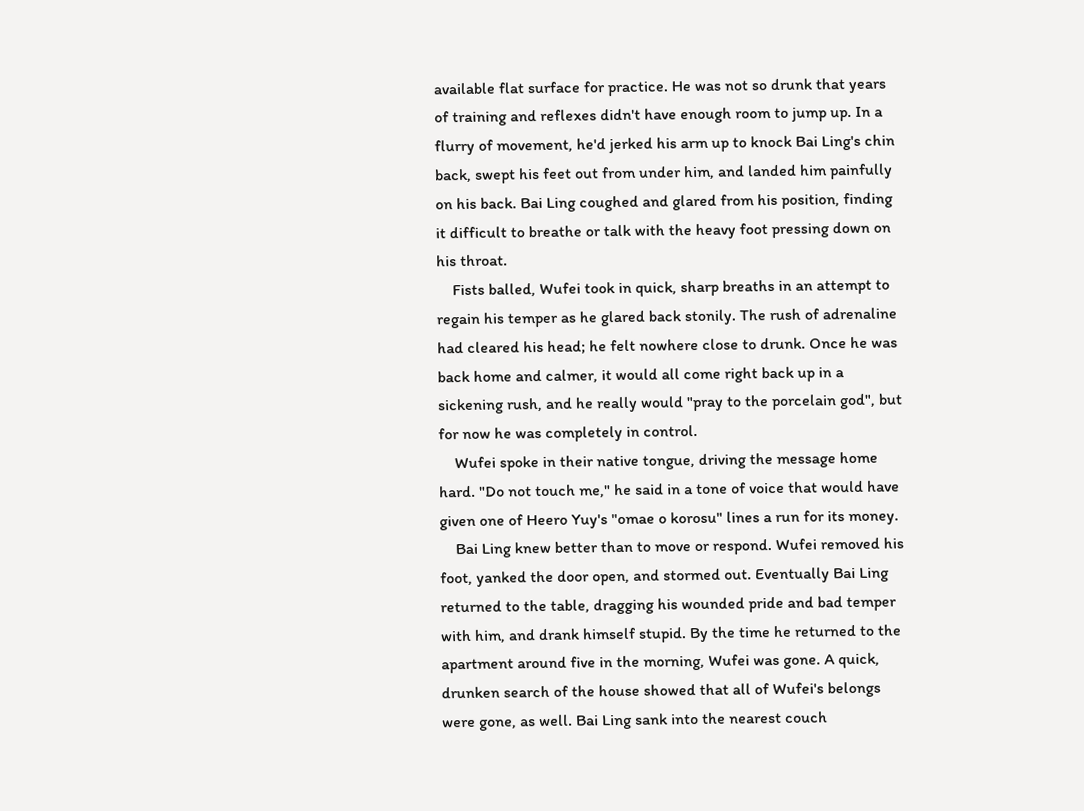available flat surface for practice. He was not so drunk that years of training and reflexes didn't have enough room to jump up. In a flurry of movement, he'd jerked his arm up to knock Bai Ling's chin back, swept his feet out from under him, and landed him painfully on his back. Bai Ling coughed and glared from his position, finding it difficult to breathe or talk with the heavy foot pressing down on his throat.
    Fists balled, Wufei took in quick, sharp breaths in an attempt to regain his temper as he glared back stonily. The rush of adrenaline had cleared his head; he felt nowhere close to drunk. Once he was back home and calmer, it would all come right back up in a sickening rush, and he really would "pray to the porcelain god", but for now he was completely in control.
    Wufei spoke in their native tongue, driving the message home hard. "Do not touch me," he said in a tone of voice that would have given one of Heero Yuy's "omae o korosu" lines a run for its money.
    Bai Ling knew better than to move or respond. Wufei removed his foot, yanked the door open, and stormed out. Eventually Bai Ling returned to the table, dragging his wounded pride and bad temper with him, and drank himself stupid. By the time he returned to the apartment around five in the morning, Wufei was gone. A quick, drunken search of the house showed that all of Wufei's belongs were gone, as well. Bai Ling sank into the nearest couch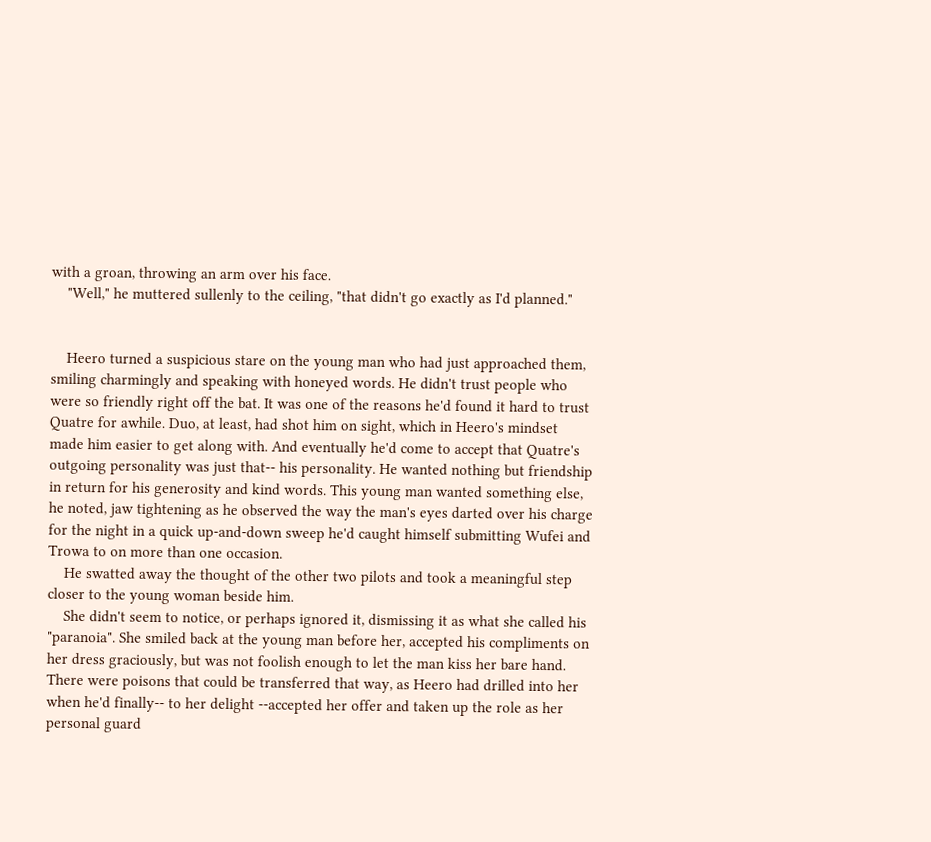with a groan, throwing an arm over his face.
    "Well," he muttered sullenly to the ceiling, "that didn't go exactly as I'd planned."


    Heero turned a suspicious stare on the young man who had just approached them, smiling charmingly and speaking with honeyed words. He didn't trust people who were so friendly right off the bat. It was one of the reasons he'd found it hard to trust Quatre for awhile. Duo, at least, had shot him on sight, which in Heero's mindset made him easier to get along with. And eventually he'd come to accept that Quatre's outgoing personality was just that-- his personality. He wanted nothing but friendship in return for his generosity and kind words. This young man wanted something else, he noted, jaw tightening as he observed the way the man's eyes darted over his charge for the night in a quick up-and-down sweep he'd caught himself submitting Wufei and Trowa to on more than one occasion.
    He swatted away the thought of the other two pilots and took a meaningful step closer to the young woman beside him.
    She didn't seem to notice, or perhaps ignored it, dismissing it as what she called his "paranoia". She smiled back at the young man before her, accepted his compliments on her dress graciously, but was not foolish enough to let the man kiss her bare hand. There were poisons that could be transferred that way, as Heero had drilled into her when he'd finally-- to her delight --accepted her offer and taken up the role as her personal guard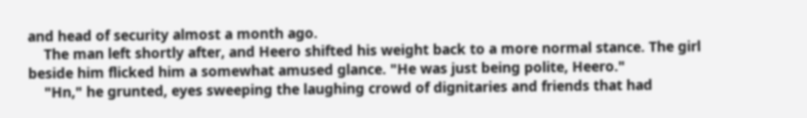and head of security almost a month ago.
    The man left shortly after, and Heero shifted his weight back to a more normal stance. The girl beside him flicked him a somewhat amused glance. "He was just being polite, Heero."
    "Hn," he grunted, eyes sweeping the laughing crowd of dignitaries and friends that had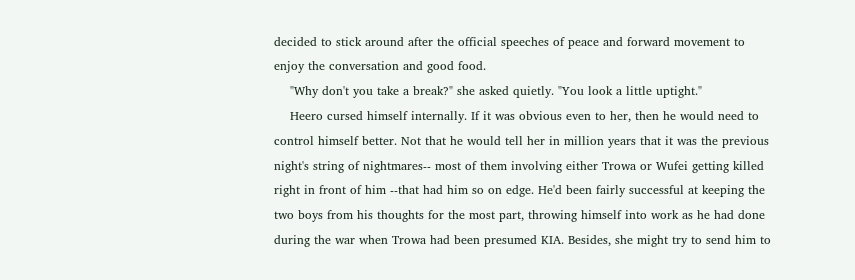decided to stick around after the official speeches of peace and forward movement to enjoy the conversation and good food.
    "Why don't you take a break?" she asked quietly. "You look a little uptight."
    Heero cursed himself internally. If it was obvious even to her, then he would need to control himself better. Not that he would tell her in million years that it was the previous night's string of nightmares-- most of them involving either Trowa or Wufei getting killed right in front of him --that had him so on edge. He'd been fairly successful at keeping the two boys from his thoughts for the most part, throwing himself into work as he had done during the war when Trowa had been presumed KIA. Besides, she might try to send him to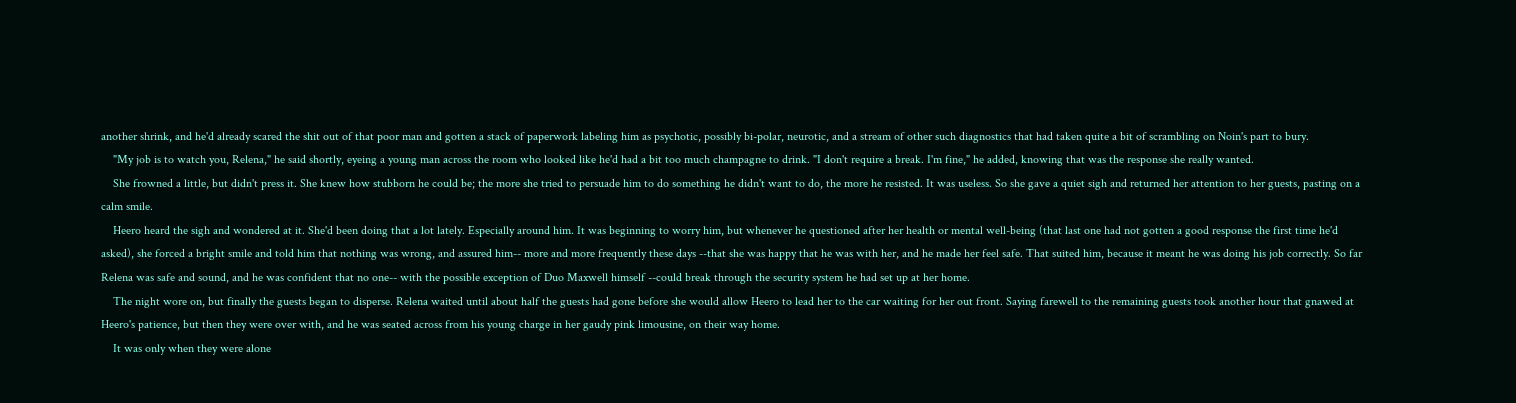another shrink, and he'd already scared the shit out of that poor man and gotten a stack of paperwork labeling him as psychotic, possibly bi-polar, neurotic, and a stream of other such diagnostics that had taken quite a bit of scrambling on Noin's part to bury.
    "My job is to watch you, Relena," he said shortly, eyeing a young man across the room who looked like he'd had a bit too much champagne to drink. "I don't require a break. I'm fine," he added, knowing that was the response she really wanted.
    She frowned a little, but didn't press it. She knew how stubborn he could be; the more she tried to persuade him to do something he didn't want to do, the more he resisted. It was useless. So she gave a quiet sigh and returned her attention to her guests, pasting on a calm smile.
    Heero heard the sigh and wondered at it. She'd been doing that a lot lately. Especially around him. It was beginning to worry him, but whenever he questioned after her health or mental well-being (that last one had not gotten a good response the first time he'd asked), she forced a bright smile and told him that nothing was wrong, and assured him-- more and more frequently these days --that she was happy that he was with her, and he made her feel safe. That suited him, because it meant he was doing his job correctly. So far Relena was safe and sound, and he was confident that no one-- with the possible exception of Duo Maxwell himself --could break through the security system he had set up at her home.
    The night wore on, but finally the guests began to disperse. Relena waited until about half the guests had gone before she would allow Heero to lead her to the car waiting for her out front. Saying farewell to the remaining guests took another hour that gnawed at Heero's patience, but then they were over with, and he was seated across from his young charge in her gaudy pink limousine, on their way home.
    It was only when they were alone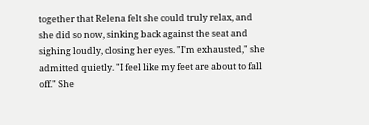together that Relena felt she could truly relax, and she did so now, sinking back against the seat and sighing loudly, closing her eyes. "I'm exhausted," she admitted quietly. "I feel like my feet are about to fall off." She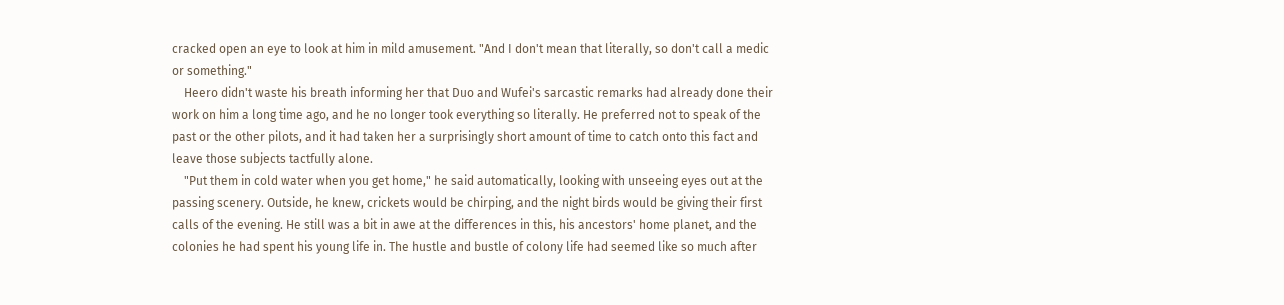cracked open an eye to look at him in mild amusement. "And I don't mean that literally, so don't call a medic or something."
    Heero didn't waste his breath informing her that Duo and Wufei's sarcastic remarks had already done their work on him a long time ago, and he no longer took everything so literally. He preferred not to speak of the past or the other pilots, and it had taken her a surprisingly short amount of time to catch onto this fact and leave those subjects tactfully alone.
    "Put them in cold water when you get home," he said automatically, looking with unseeing eyes out at the passing scenery. Outside, he knew, crickets would be chirping, and the night birds would be giving their first calls of the evening. He still was a bit in awe at the differences in this, his ancestors' home planet, and the colonies he had spent his young life in. The hustle and bustle of colony life had seemed like so much after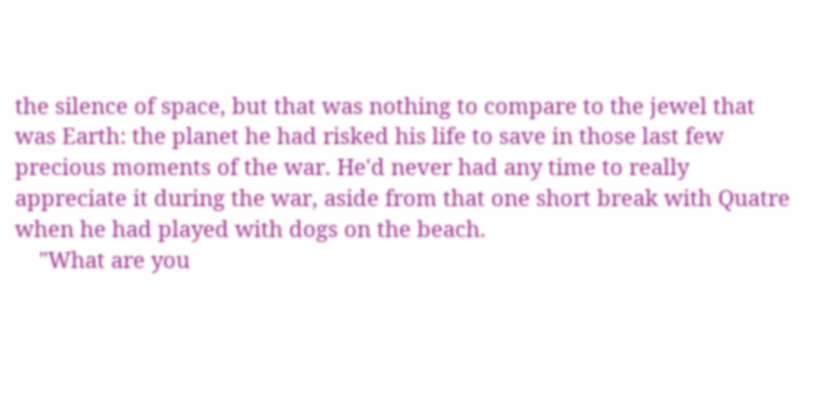the silence of space, but that was nothing to compare to the jewel that was Earth: the planet he had risked his life to save in those last few precious moments of the war. He'd never had any time to really appreciate it during the war, aside from that one short break with Quatre when he had played with dogs on the beach.
    "What are you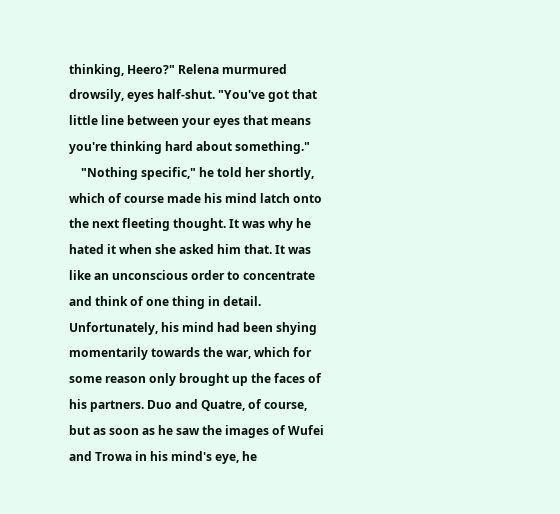thinking, Heero?" Relena murmured drowsily, eyes half-shut. "You've got that little line between your eyes that means you're thinking hard about something."
    "Nothing specific," he told her shortly, which of course made his mind latch onto the next fleeting thought. It was why he hated it when she asked him that. It was like an unconscious order to concentrate and think of one thing in detail. Unfortunately, his mind had been shying momentarily towards the war, which for some reason only brought up the faces of his partners. Duo and Quatre, of course, but as soon as he saw the images of Wufei and Trowa in his mind's eye, he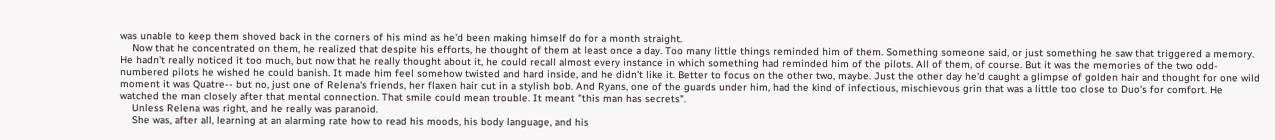was unable to keep them shoved back in the corners of his mind as he'd been making himself do for a month straight.
    Now that he concentrated on them, he realized that despite his efforts, he thought of them at least once a day. Too many little things reminded him of them. Something someone said, or just something he saw that triggered a memory. He hadn't really noticed it too much, but now that he really thought about it, he could recall almost every instance in which something had reminded him of the pilots. All of them, of course. But it was the memories of the two odd-numbered pilots he wished he could banish. It made him feel somehow twisted and hard inside, and he didn't like it. Better to focus on the other two, maybe. Just the other day he'd caught a glimpse of golden hair and thought for one wild moment it was Quatre-- but no, just one of Relena's friends, her flaxen hair cut in a stylish bob. And Ryans, one of the guards under him, had the kind of infectious, mischievous grin that was a little too close to Duo's for comfort. He watched the man closely after that mental connection. That smile could mean trouble. It meant "this man has secrets".
    Unless Relena was right, and he really was paranoid.
    She was, after all, learning at an alarming rate how to read his moods, his body language, and his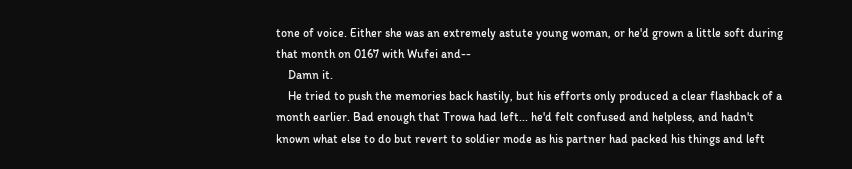tone of voice. Either she was an extremely astute young woman, or he'd grown a little soft during that month on 0167 with Wufei and--
    Damn it.
    He tried to push the memories back hastily, but his efforts only produced a clear flashback of a month earlier. Bad enough that Trowa had left... he'd felt confused and helpless, and hadn't known what else to do but revert to soldier mode as his partner had packed his things and left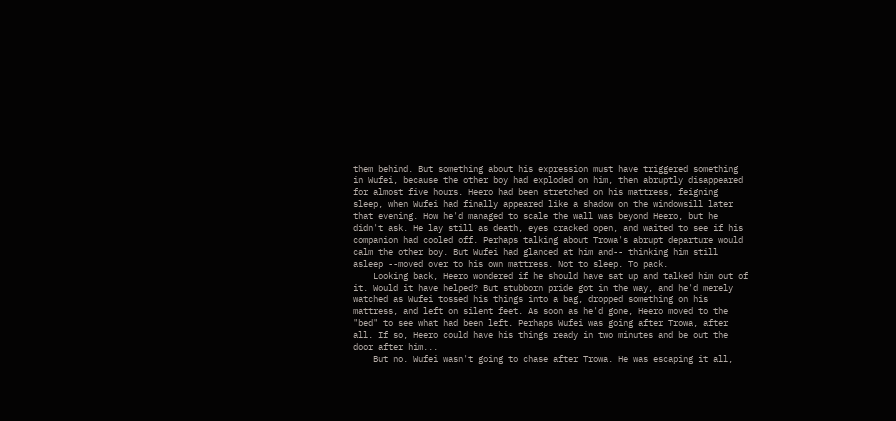them behind. But something about his expression must have triggered something in Wufei, because the other boy had exploded on him, then abruptly disappeared for almost five hours. Heero had been stretched on his mattress, feigning sleep, when Wufei had finally appeared like a shadow on the windowsill later that evening. How he'd managed to scale the wall was beyond Heero, but he didn't ask. He lay still as death, eyes cracked open, and waited to see if his companion had cooled off. Perhaps talking about Trowa's abrupt departure would calm the other boy. But Wufei had glanced at him and-- thinking him still asleep --moved over to his own mattress. Not to sleep. To pack.
    Looking back, Heero wondered if he should have sat up and talked him out of it. Would it have helped? But stubborn pride got in the way, and he'd merely watched as Wufei tossed his things into a bag, dropped something on his mattress, and left on silent feet. As soon as he'd gone, Heero moved to the "bed" to see what had been left. Perhaps Wufei was going after Trowa, after all. If so, Heero could have his things ready in two minutes and be out the door after him...
    But no. Wufei wasn't going to chase after Trowa. He was escaping it all,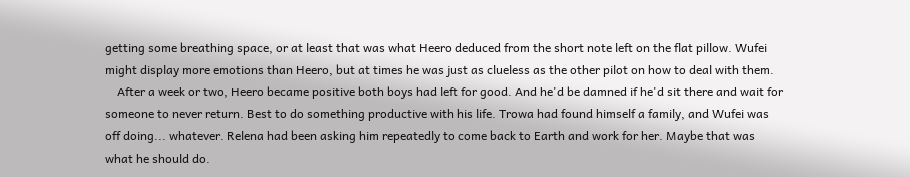getting some breathing space, or at least that was what Heero deduced from the short note left on the flat pillow. Wufei might display more emotions than Heero, but at times he was just as clueless as the other pilot on how to deal with them.
    After a week or two, Heero became positive both boys had left for good. And he'd be damned if he'd sit there and wait for someone to never return. Best to do something productive with his life. Trowa had found himself a family, and Wufei was off doing... whatever. Relena had been asking him repeatedly to come back to Earth and work for her. Maybe that was what he should do.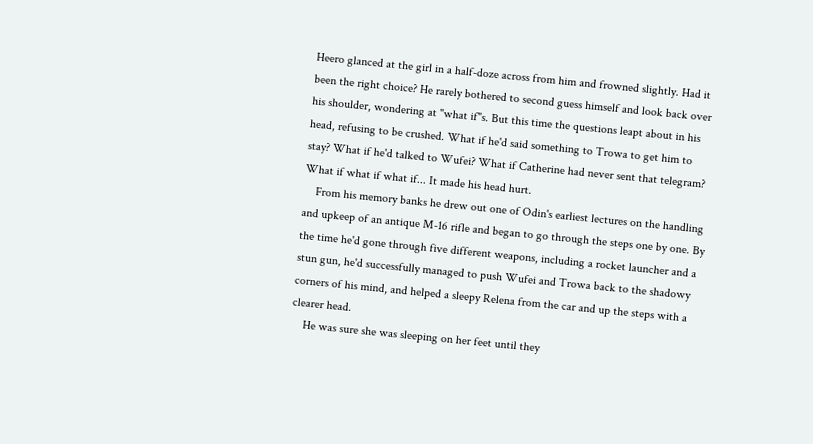Heero glanced at the girl in a half-doze across from him and frowned slightly. Had it been the right choice? He rarely bothered to second guess himself and look back over his shoulder, wondering at "what if"s. But this time the questions leapt about in his head, refusing to be crushed. What if he'd said something to Trowa to get him to stay? What if he'd talked to Wufei? What if Catherine had never sent that telegram? What if what if what if... It made his head hurt.
    From his memory banks he drew out one of Odin's earliest lectures on the handling and upkeep of an antique M-16 rifle and began to go through the steps one by one. By the time he'd gone through five different weapons, including a rocket launcher and a stun gun, he'd successfully managed to push Wufei and Trowa back to the shadowy corners of his mind, and helped a sleepy Relena from the car and up the steps with a clearer head.
    He was sure she was sleeping on her feet until they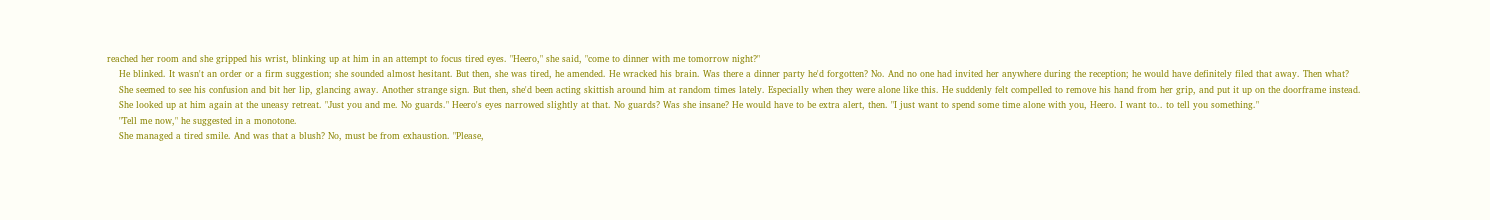reached her room and she gripped his wrist, blinking up at him in an attempt to focus tired eyes. "Heero," she said, "come to dinner with me tomorrow night?"
    He blinked. It wasn't an order or a firm suggestion; she sounded almost hesitant. But then, she was tired, he amended. He wracked his brain. Was there a dinner party he'd forgotten? No. And no one had invited her anywhere during the reception; he would have definitely filed that away. Then what?
    She seemed to see his confusion and bit her lip, glancing away. Another strange sign. But then, she'd been acting skittish around him at random times lately. Especially when they were alone like this. He suddenly felt compelled to remove his hand from her grip, and put it up on the doorframe instead.
    She looked up at him again at the uneasy retreat. "Just you and me. No guards." Heero's eyes narrowed slightly at that. No guards? Was she insane? He would have to be extra alert, then. "I just want to spend some time alone with you, Heero. I want to.. to tell you something."
    "Tell me now," he suggested in a monotone.
    She managed a tired smile. And was that a blush? No, must be from exhaustion. "Please,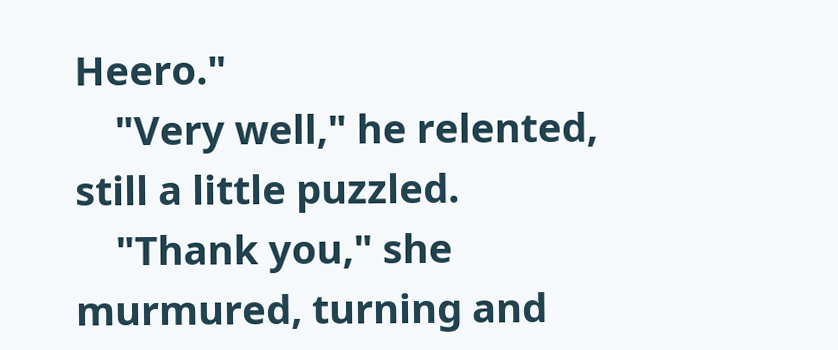Heero."
    "Very well," he relented, still a little puzzled.
    "Thank you," she murmured, turning and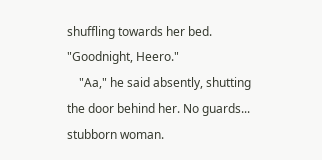shuffling towards her bed. "Goodnight, Heero."
    "Aa," he said absently, shutting the door behind her. No guards... stubborn woman.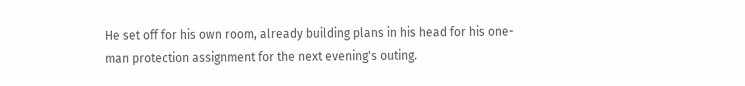He set off for his own room, already building plans in his head for his one-man protection assignment for the next evening's outing.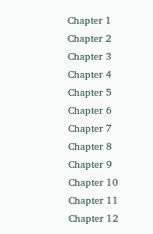Chapter 1
Chapter 2
Chapter 3
Chapter 4
Chapter 5
Chapter 6
Chapter 7
Chapter 8
Chapter 9
Chapter 10
Chapter 11
Chapter 12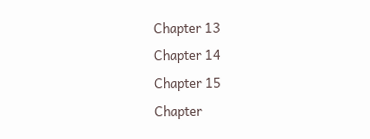Chapter 13
Chapter 14
Chapter 15
Chapter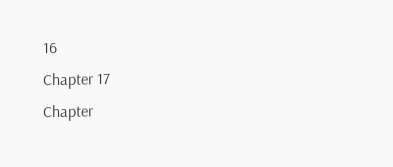16
Chapter 17
Chapter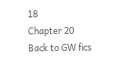18
Chapter 20
Back to GW fics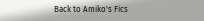Back to Amiko's Fics